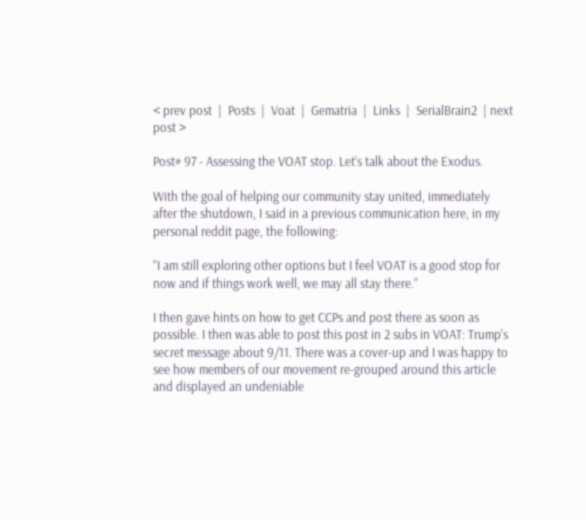< prev post  |  Posts  |  Voat  |  Gematria  |  Links  |  SerialBrain2  | next post >

Post# 97 - Assessing the VOAT stop. Let’s talk about the Exodus.

With the goal of helping our community stay united, immediately after the shutdown, I said in a previous communication here, in my personal reddit page, the following:

“I am still exploring other options but I feel VOAT is a good stop for now and if things work well, we may all stay there.”

I then gave hints on how to get CCPs and post there as soon as possible. I then was able to post this post in 2 subs in VOAT: Trump's secret message about 9/11. There was a cover-up and I was happy to see how members of our movement re-grouped around this article and displayed an undeniable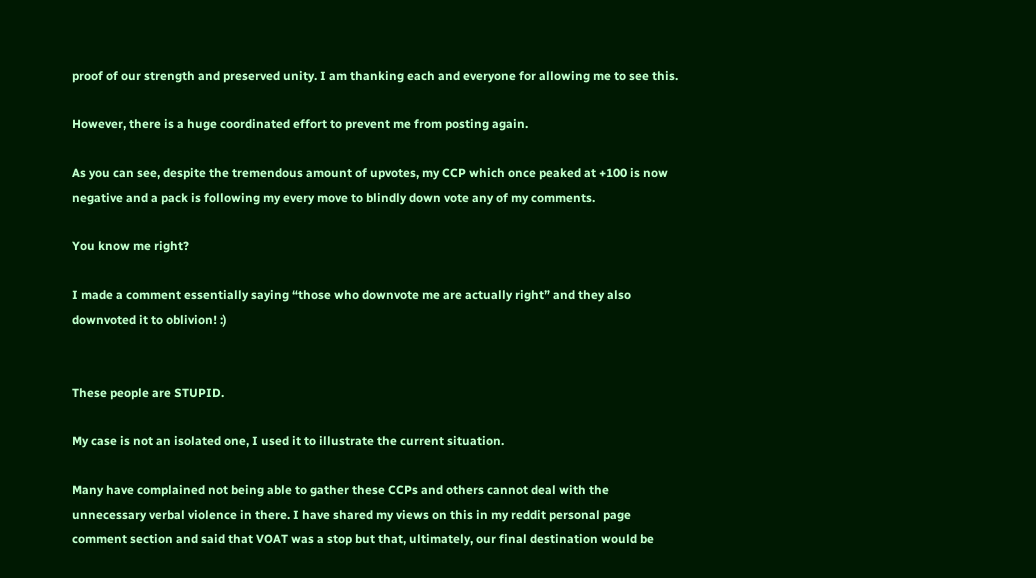proof of our strength and preserved unity. I am thanking each and everyone for allowing me to see this.

However, there is a huge coordinated effort to prevent me from posting again.

As you can see, despite the tremendous amount of upvotes, my CCP which once peaked at +100 is now negative and a pack is following my every move to blindly down vote any of my comments.

You know me right?

I made a comment essentially saying “those who downvote me are actually right” and they also downvoted it to oblivion! :)


These people are STUPID.

My case is not an isolated one, I used it to illustrate the current situation.

Many have complained not being able to gather these CCPs and others cannot deal with the unnecessary verbal violence in there. I have shared my views on this in my reddit personal page comment section and said that VOAT was a stop but that, ultimately, our final destination would be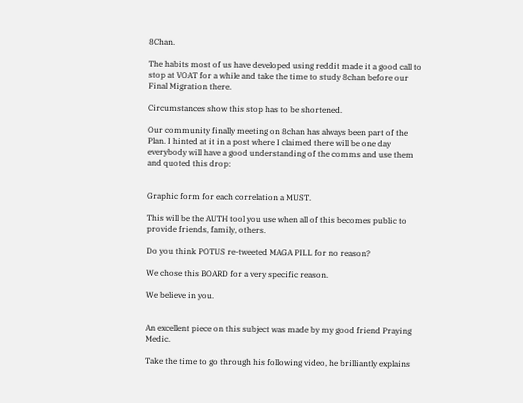8Chan.

The habits most of us have developed using reddit made it a good call to stop at VOAT for a while and take the time to study 8chan before our Final Migration there.

Circumstances show this stop has to be shortened.

Our community finally meeting on 8chan has always been part of the Plan. I hinted at it in a post where I claimed there will be one day everybody will have a good understanding of the comms and use them and quoted this drop:


Graphic form for each correlation a MUST.

This will be the AUTH tool you use when all of this becomes public to provide friends, family, others.

Do you think POTUS re-tweeted MAGA PILL for no reason?

We chose this BOARD for a very specific reason.

We believe in you.


An excellent piece on this subject was made by my good friend Praying Medic.

Take the time to go through his following video, he brilliantly explains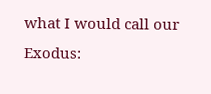what I would call our Exodus: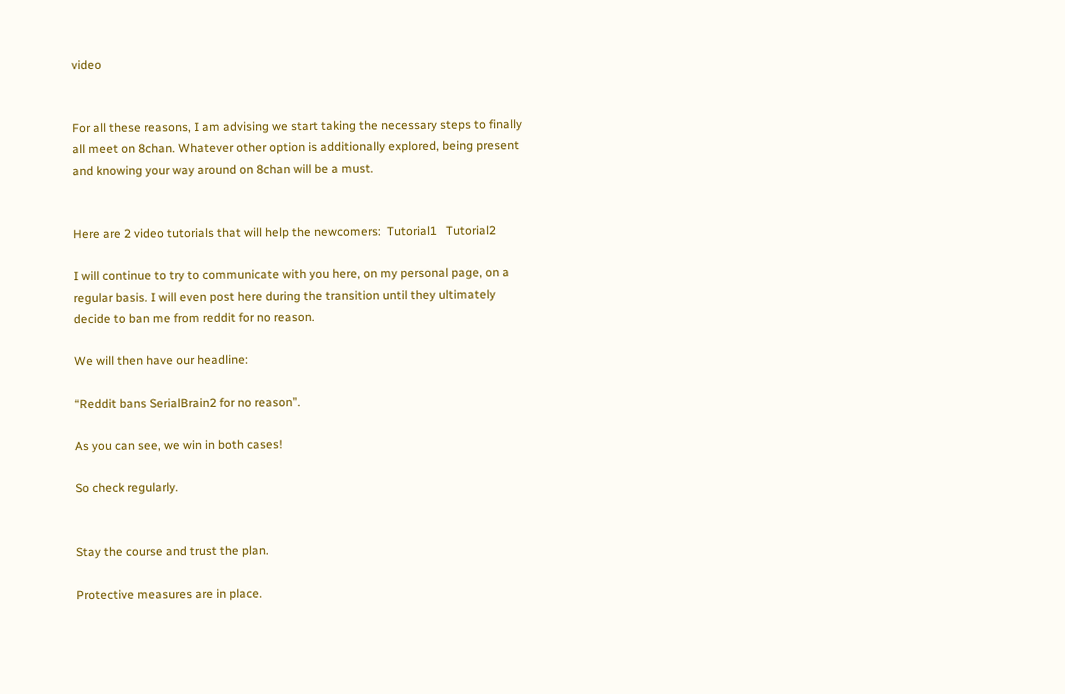video


For all these reasons, I am advising we start taking the necessary steps to finally all meet on 8chan. Whatever other option is additionally explored, being present and knowing your way around on 8chan will be a must.


Here are 2 video tutorials that will help the newcomers:  Tutorial1   Tutorial2

I will continue to try to communicate with you here, on my personal page, on a regular basis. I will even post here during the transition until they ultimately decide to ban me from reddit for no reason.

We will then have our headline:

“Reddit bans SerialBrain2 for no reason”.

As you can see, we win in both cases!

So check regularly.


Stay the course and trust the plan.

Protective measures are in place.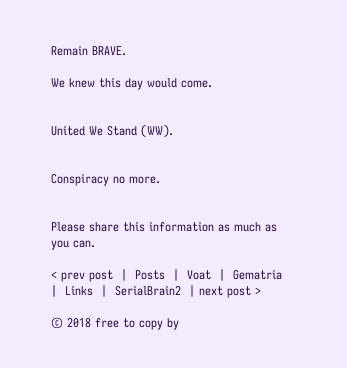Remain BRAVE.

We knew this day would come.


United We Stand (WW).


Conspiracy no more.


Please share this information as much as you can.

< prev post  |  Posts  |  Voat  |  Gematria  |  Links  |  SerialBrain2  | next post >

© 2018 free to copy by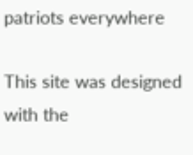patriots everywhere

This site was designed with the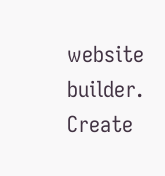website builder. Create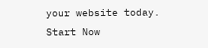your website today.
Start Now